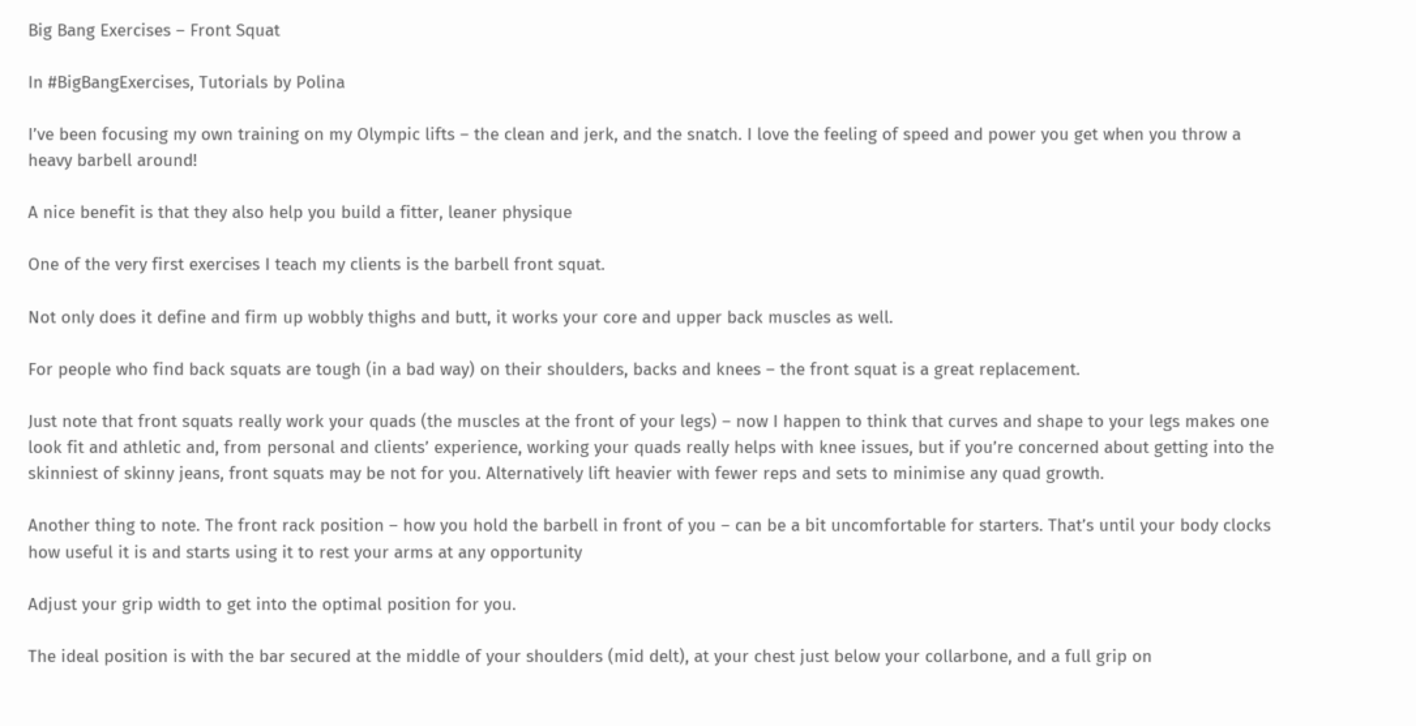Big Bang Exercises – Front Squat

In #BigBangExercises, Tutorials by Polina

I’ve been focusing my own training on my Olympic lifts – the clean and jerk, and the snatch. I love the feeling of speed and power you get when you throw a heavy barbell around!

A nice benefit is that they also help you build a fitter, leaner physique

One of the very first exercises I teach my clients is the barbell front squat.

Not only does it define and firm up wobbly thighs and butt, it works your core and upper back muscles as well.

For people who find back squats are tough (in a bad way) on their shoulders, backs and knees – the front squat is a great replacement.

Just note that front squats really work your quads (the muscles at the front of your legs) – now I happen to think that curves and shape to your legs makes one look fit and athletic and, from personal and clients’ experience, working your quads really helps with knee issues, but if you’re concerned about getting into the skinniest of skinny jeans, front squats may be not for you. Alternatively lift heavier with fewer reps and sets to minimise any quad growth.

Another thing to note. The front rack position – how you hold the barbell in front of you – can be a bit uncomfortable for starters. That’s until your body clocks how useful it is and starts using it to rest your arms at any opportunity

Adjust your grip width to get into the optimal position for you.

The ideal position is with the bar secured at the middle of your shoulders (mid delt), at your chest just below your collarbone, and a full grip on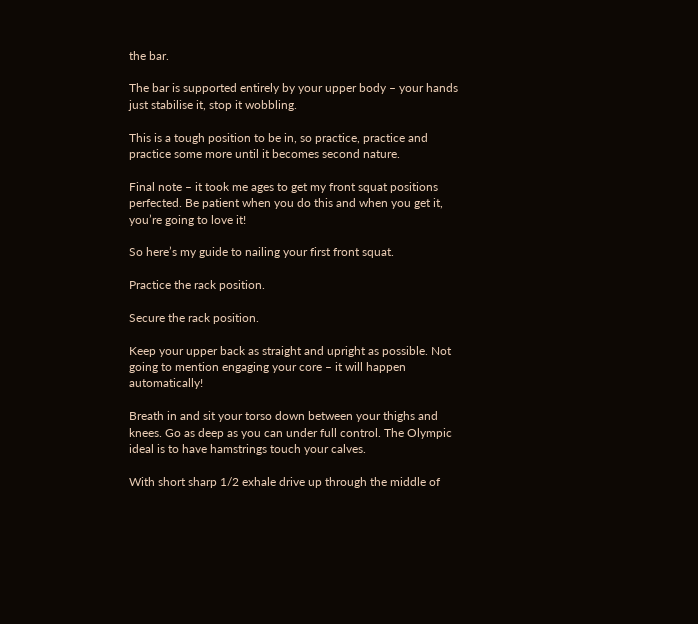the bar.

The bar is supported entirely by your upper body – your hands just stabilise it, stop it wobbling.

This is a tough position to be in, so practice, practice and practice some more until it becomes second nature.

Final note – it took me ages to get my front squat positions perfected. Be patient when you do this and when you get it, you’re going to love it!

So here’s my guide to nailing your first front squat.

Practice the rack position.

Secure the rack position.

Keep your upper back as straight and upright as possible. Not going to mention engaging your core – it will happen automatically!

Breath in and sit your torso down between your thighs and knees. Go as deep as you can under full control. The Olympic ideal is to have hamstrings touch your calves.

With short sharp 1/2 exhale drive up through the middle of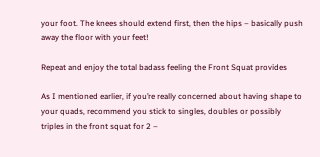your foot. The knees should extend first, then the hips – basically push away the floor with your feet!

Repeat and enjoy the total badass feeling the Front Squat provides

As I mentioned earlier, if you’re really concerned about having shape to your quads, recommend you stick to singles, doubles or possibly triples in the front squat for 2 –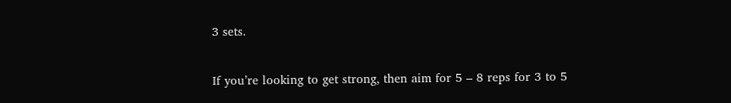3 sets.

If you’re looking to get strong, then aim for 5 – 8 reps for 3 to 5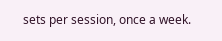sets per session, once a week.